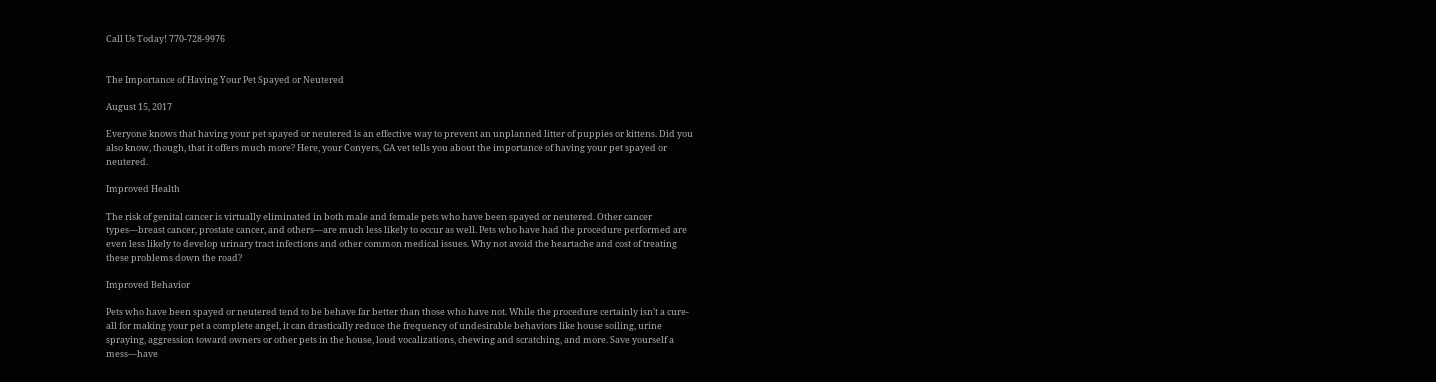Call Us Today! 770-728-9976


The Importance of Having Your Pet Spayed or Neutered

August 15, 2017

Everyone knows that having your pet spayed or neutered is an effective way to prevent an unplanned litter of puppies or kittens. Did you also know, though, that it offers much more? Here, your Conyers, GA vet tells you about the importance of having your pet spayed or neutered.

Improved Health

The risk of genital cancer is virtually eliminated in both male and female pets who have been spayed or neutered. Other cancer types—breast cancer, prostate cancer, and others—are much less likely to occur as well. Pets who have had the procedure performed are even less likely to develop urinary tract infections and other common medical issues. Why not avoid the heartache and cost of treating these problems down the road?

Improved Behavior

Pets who have been spayed or neutered tend to be behave far better than those who have not. While the procedure certainly isn’t a cure-all for making your pet a complete angel, it can drastically reduce the frequency of undesirable behaviors like house soiling, urine spraying, aggression toward owners or other pets in the house, loud vocalizations, chewing and scratching, and more. Save yourself a mess—have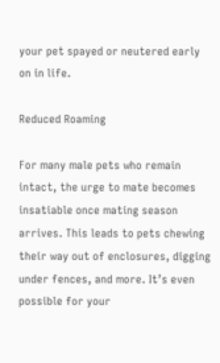your pet spayed or neutered early on in life.

Reduced Roaming

For many male pets who remain intact, the urge to mate becomes insatiable once mating season arrives. This leads to pets chewing their way out of enclosures, digging under fences, and more. It’s even possible for your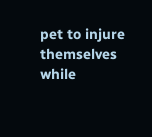pet to injure themselves while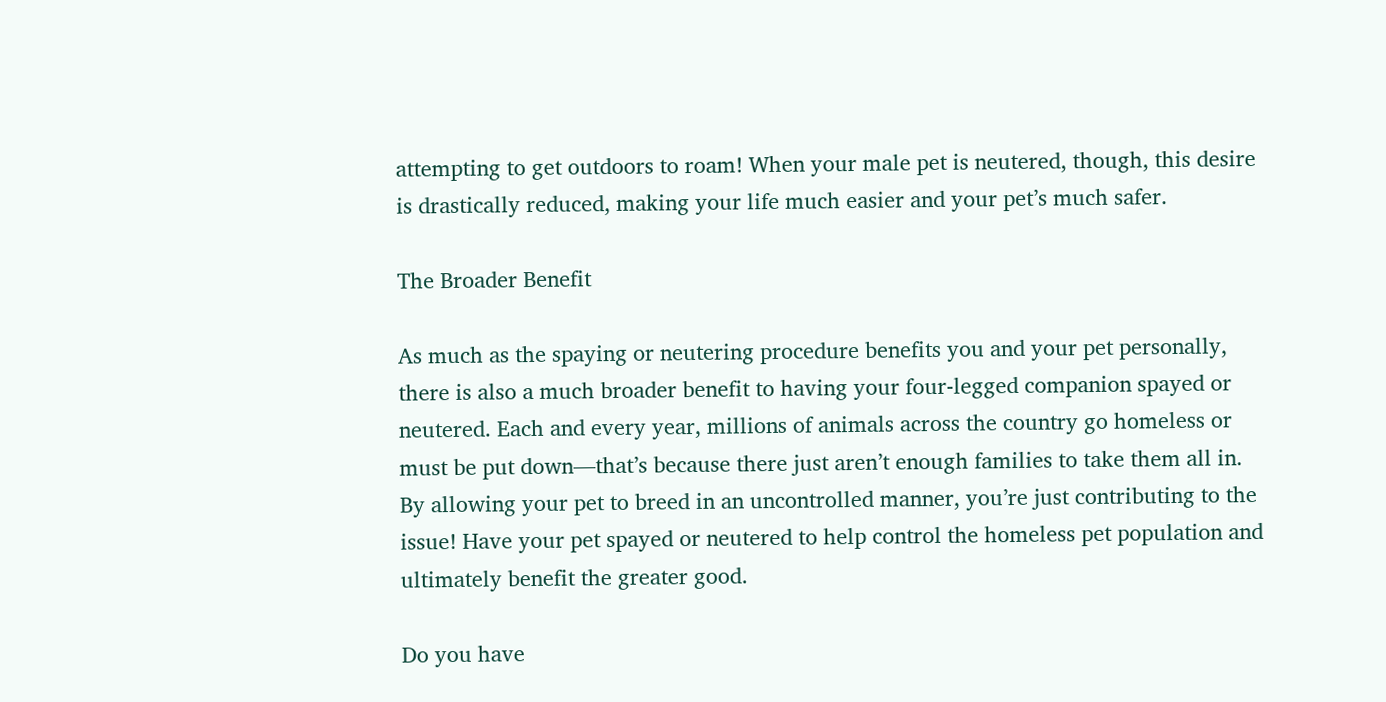attempting to get outdoors to roam! When your male pet is neutered, though, this desire is drastically reduced, making your life much easier and your pet’s much safer.

The Broader Benefit

As much as the spaying or neutering procedure benefits you and your pet personally, there is also a much broader benefit to having your four-legged companion spayed or neutered. Each and every year, millions of animals across the country go homeless or must be put down—that’s because there just aren’t enough families to take them all in. By allowing your pet to breed in an uncontrolled manner, you’re just contributing to the issue! Have your pet spayed or neutered to help control the homeless pet population and ultimately benefit the greater good.

Do you have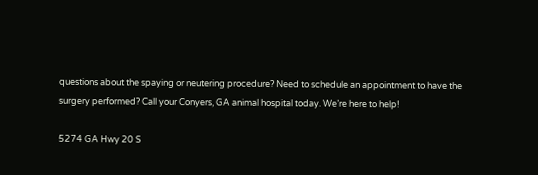questions about the spaying or neutering procedure? Need to schedule an appointment to have the surgery performed? Call your Conyers, GA animal hospital today. We’re here to help!

5274 GA Hwy 20 S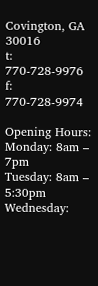Covington, GA 30016
t: 770-728-9976
f: 770-728-9974

Opening Hours:
Monday: 8am – 7pm
Tuesday: 8am – 5:30pm
Wednesday: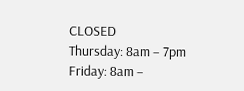CLOSED
Thursday: 8am – 7pm
Friday: 8am –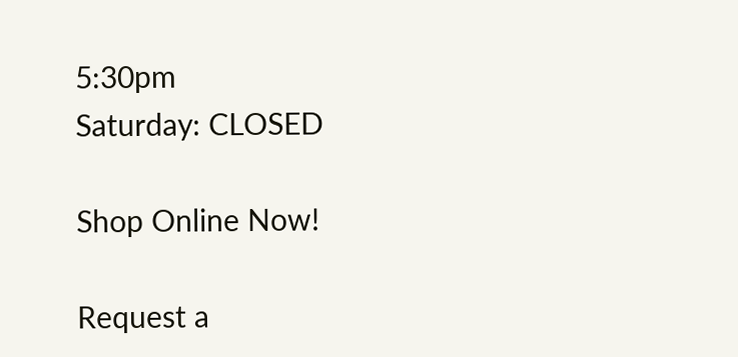5:30pm
Saturday: CLOSED

Shop Online Now!

Request a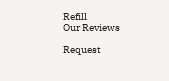Refill
Our Reviews

Request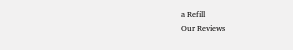a Refill
Our Reviews